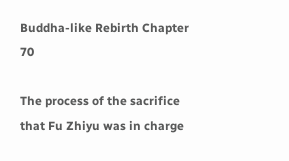Buddha-like Rebirth Chapter 70

The process of the sacrifice that Fu Zhiyu was in charge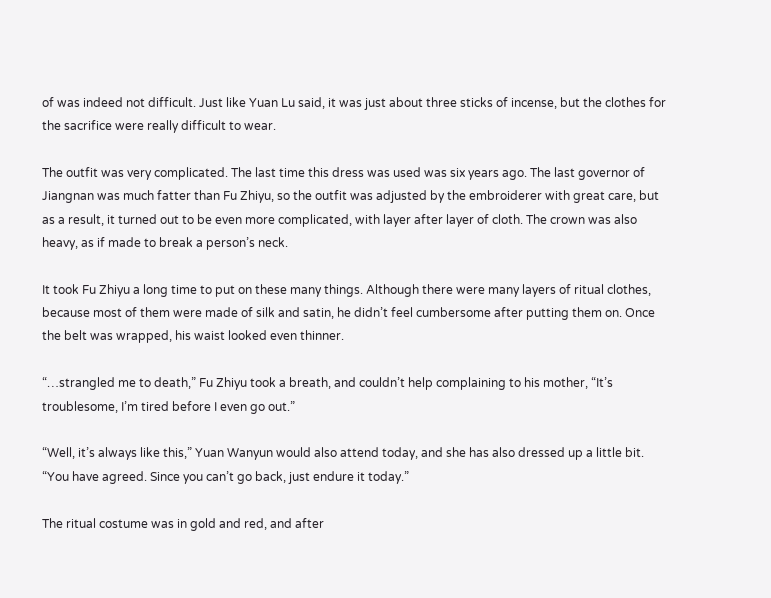of was indeed not difficult. Just like Yuan Lu said, it was just about three sticks of incense, but the clothes for the sacrifice were really difficult to wear.

The outfit was very complicated. The last time this dress was used was six years ago. The last governor of Jiangnan was much fatter than Fu Zhiyu, so the outfit was adjusted by the embroiderer with great care, but as a result, it turned out to be even more complicated, with layer after layer of cloth. The crown was also heavy, as if made to break a person’s neck.

It took Fu Zhiyu a long time to put on these many things. Although there were many layers of ritual clothes, because most of them were made of silk and satin, he didn’t feel cumbersome after putting them on. Once the belt was wrapped, his waist looked even thinner.

“…strangled me to death,” Fu Zhiyu took a breath, and couldn’t help complaining to his mother, “It’s troublesome, I’m tired before I even go out.”

“Well, it’s always like this,” Yuan Wanyun would also attend today, and she has also dressed up a little bit. “You have agreed. Since you can’t go back, just endure it today.”

The ritual costume was in gold and red, and after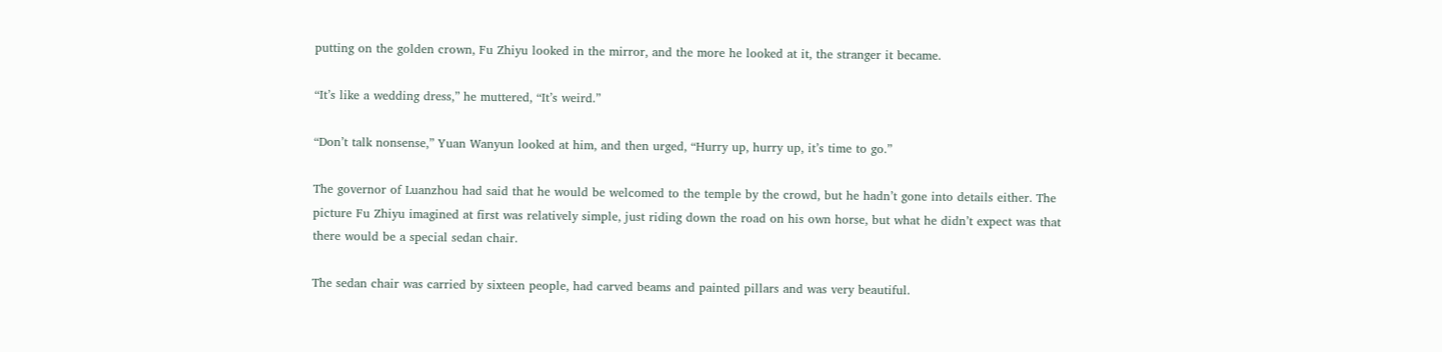putting on the golden crown, Fu Zhiyu looked in the mirror, and the more he looked at it, the stranger it became.

“It’s like a wedding dress,” he muttered, “It’s weird.”

“Don’t talk nonsense,” Yuan Wanyun looked at him, and then urged, “Hurry up, hurry up, it’s time to go.”

The governor of Luanzhou had said that he would be welcomed to the temple by the crowd, but he hadn’t gone into details either. The picture Fu Zhiyu imagined at first was relatively simple, just riding down the road on his own horse, but what he didn’t expect was that there would be a special sedan chair.

The sedan chair was carried by sixteen people, had carved beams and painted pillars and was very beautiful.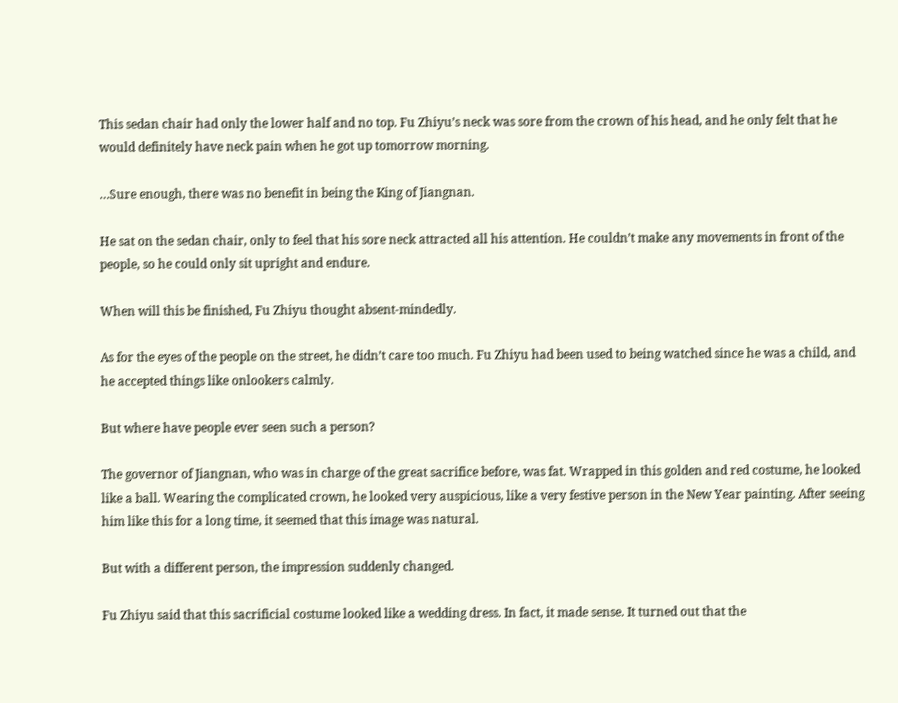This sedan chair had only the lower half and no top. Fu Zhiyu’s neck was sore from the crown of his head, and he only felt that he would definitely have neck pain when he got up tomorrow morning.

…Sure enough, there was no benefit in being the King of Jiangnan.

He sat on the sedan chair, only to feel that his sore neck attracted all his attention. He couldn’t make any movements in front of the people, so he could only sit upright and endure.

When will this be finished, Fu Zhiyu thought absent-mindedly.

As for the eyes of the people on the street, he didn’t care too much. Fu Zhiyu had been used to being watched since he was a child, and he accepted things like onlookers calmly.

But where have people ever seen such a person?

The governor of Jiangnan, who was in charge of the great sacrifice before, was fat. Wrapped in this golden and red costume, he looked like a ball. Wearing the complicated crown, he looked very auspicious, like a very festive person in the New Year painting. After seeing him like this for a long time, it seemed that this image was natural.

But with a different person, the impression suddenly changed.

Fu Zhiyu said that this sacrificial costume looked like a wedding dress. In fact, it made sense. It turned out that the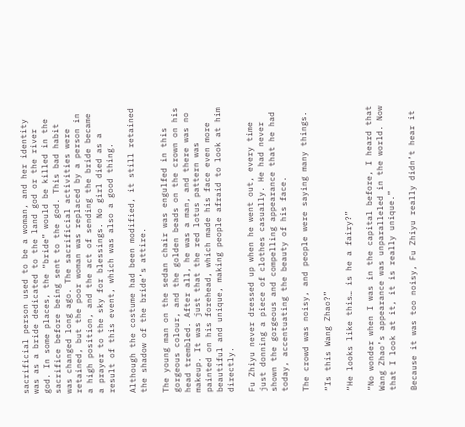sacrificial person used to be a woman, and her identity was as a bride dedicated to the land god or the river god. In some places, the “bride” would be killed in the sacrifice before being sent to the god. This bad habit was changed long ago. The sacrificial activities were retained, but the poor woman was replaced by a person in a high position, and the act of sending the bride became a prayer to the sky for blessings. No girl died as a result of this event, which was also a good thing.

Although the costume had been modified, it still retained the shadow of the bride’s attire.

The young man on the sedan chair was engulfed in this gorgeous colour, and the golden beads on the crown on his head trembled. After all, he was a man, and there was no makeup. It was just that the red lotus pattern was painted on his forehead, which made his face even more beautiful and unique, making people afraid to look at him directly.

Fu Zhiyu never dressed up when he went out, every time just donning a piece of clothes casually. He had never shown the gorgeous and compelling appearance that he had today, accentuating the beauty of his face.

The crowd was noisy, and people were saying many things.

“Is this Wang Zhao?”

“He looks like this… is he a fairy?”

“No wonder when I was in the capital before, I heard that Wang Zhao’s appearance was unparalleled in the world. Now that I look at it, it is really unique.”

Because it was too noisy, Fu Zhiyu really didn’t hear it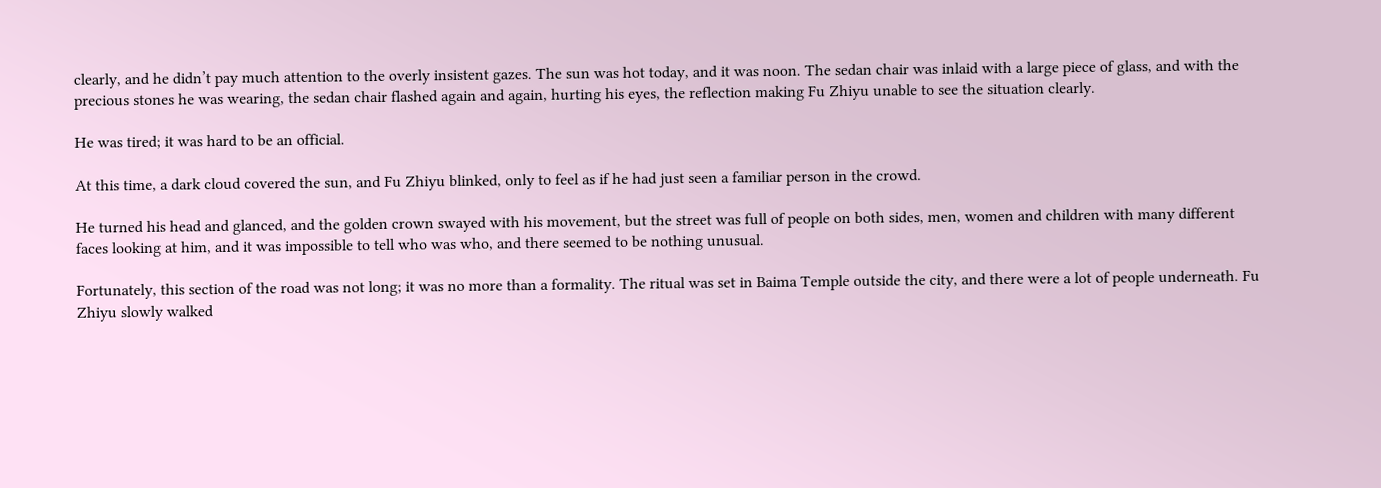clearly, and he didn’t pay much attention to the overly insistent gazes. The sun was hot today, and it was noon. The sedan chair was inlaid with a large piece of glass, and with the precious stones he was wearing, the sedan chair flashed again and again, hurting his eyes, the reflection making Fu Zhiyu unable to see the situation clearly.

He was tired; it was hard to be an official.

At this time, a dark cloud covered the sun, and Fu Zhiyu blinked, only to feel as if he had just seen a familiar person in the crowd.

He turned his head and glanced, and the golden crown swayed with his movement, but the street was full of people on both sides, men, women and children with many different faces looking at him, and it was impossible to tell who was who, and there seemed to be nothing unusual.

Fortunately, this section of the road was not long; it was no more than a formality. The ritual was set in Baima Temple outside the city, and there were a lot of people underneath. Fu Zhiyu slowly walked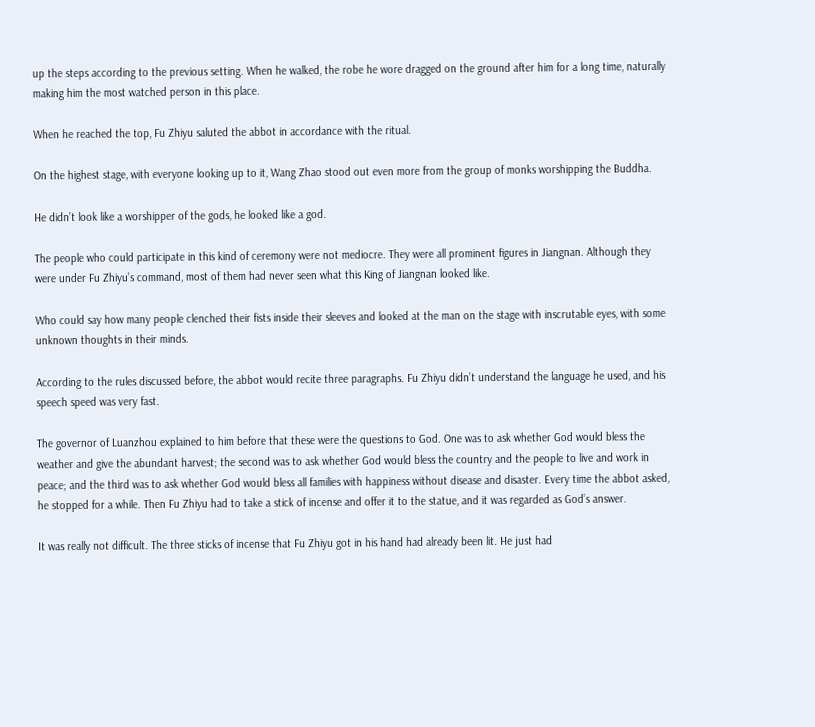up the steps according to the previous setting. When he walked, the robe he wore dragged on the ground after him for a long time, naturally making him the most watched person in this place.

When he reached the top, Fu Zhiyu saluted the abbot in accordance with the ritual.

On the highest stage, with everyone looking up to it, Wang Zhao stood out even more from the group of monks worshipping the Buddha.

He didn’t look like a worshipper of the gods, he looked like a god.

The people who could participate in this kind of ceremony were not mediocre. They were all prominent figures in Jiangnan. Although they were under Fu Zhiyu’s command, most of them had never seen what this King of Jiangnan looked like.

Who could say how many people clenched their fists inside their sleeves and looked at the man on the stage with inscrutable eyes, with some unknown thoughts in their minds.

According to the rules discussed before, the abbot would recite three paragraphs. Fu Zhiyu didn’t understand the language he used, and his speech speed was very fast.

The governor of Luanzhou explained to him before that these were the questions to God. One was to ask whether God would bless the weather and give the abundant harvest; the second was to ask whether God would bless the country and the people to live and work in peace; and the third was to ask whether God would bless all families with happiness without disease and disaster. Every time the abbot asked, he stopped for a while. Then Fu Zhiyu had to take a stick of incense and offer it to the statue, and it was regarded as God’s answer.

It was really not difficult. The three sticks of incense that Fu Zhiyu got in his hand had already been lit. He just had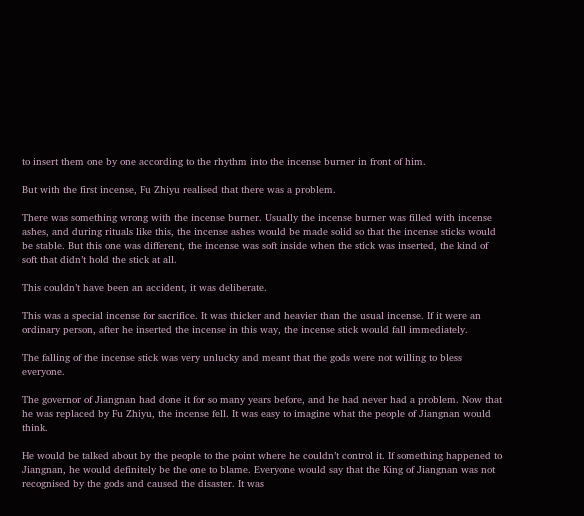to insert them one by one according to the rhythm into the incense burner in front of him.

But with the first incense, Fu Zhiyu realised that there was a problem.

There was something wrong with the incense burner. Usually the incense burner was filled with incense ashes, and during rituals like this, the incense ashes would be made solid so that the incense sticks would be stable. But this one was different, the incense was soft inside when the stick was inserted, the kind of soft that didn’t hold the stick at all.

This couldn’t have been an accident, it was deliberate.

This was a special incense for sacrifice. It was thicker and heavier than the usual incense. If it were an ordinary person, after he inserted the incense in this way, the incense stick would fall immediately.

The falling of the incense stick was very unlucky and meant that the gods were not willing to bless everyone.

The governor of Jiangnan had done it for so many years before, and he had never had a problem. Now that he was replaced by Fu Zhiyu, the incense fell. It was easy to imagine what the people of Jiangnan would think.

He would be talked about by the people to the point where he couldn’t control it. If something happened to Jiangnan, he would definitely be the one to blame. Everyone would say that the King of Jiangnan was not recognised by the gods and caused the disaster. It was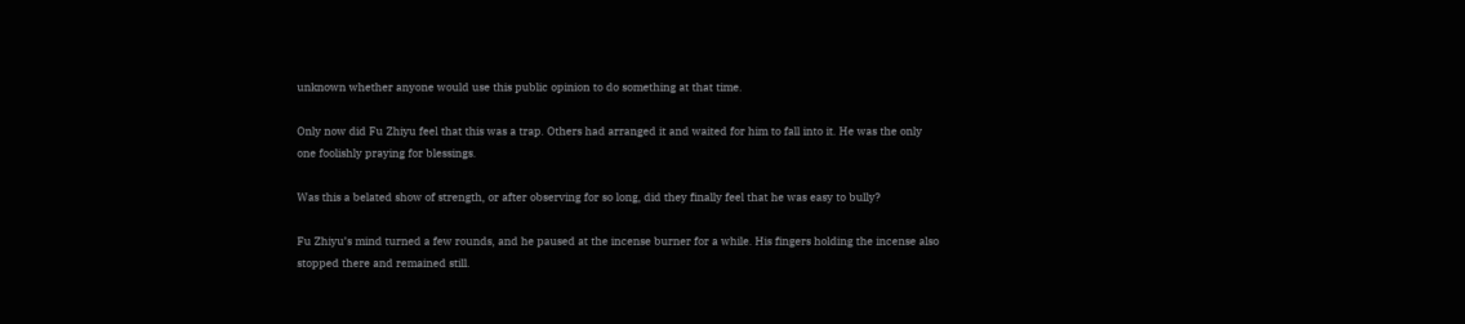unknown whether anyone would use this public opinion to do something at that time.

Only now did Fu Zhiyu feel that this was a trap. Others had arranged it and waited for him to fall into it. He was the only one foolishly praying for blessings.

Was this a belated show of strength, or after observing for so long, did they finally feel that he was easy to bully?

Fu Zhiyu’s mind turned a few rounds, and he paused at the incense burner for a while. His fingers holding the incense also stopped there and remained still.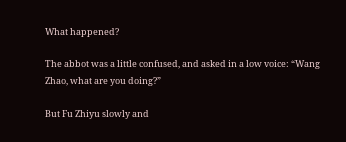What happened?

The abbot was a little confused, and asked in a low voice: “Wang Zhao, what are you doing?”

But Fu Zhiyu slowly and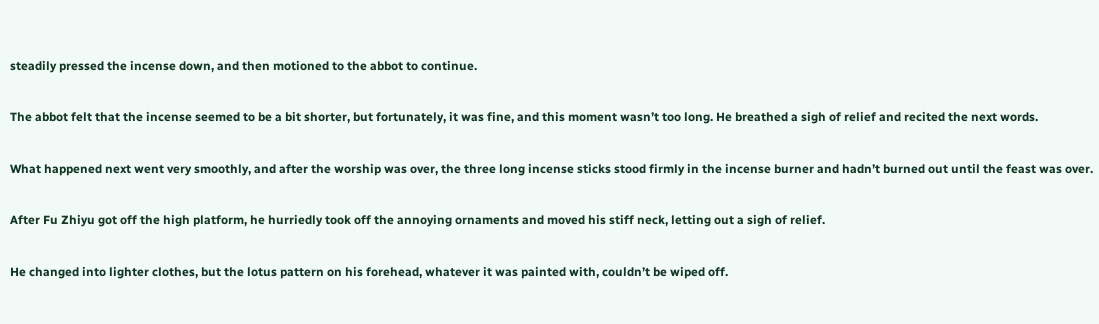steadily pressed the incense down, and then motioned to the abbot to continue.

The abbot felt that the incense seemed to be a bit shorter, but fortunately, it was fine, and this moment wasn’t too long. He breathed a sigh of relief and recited the next words.

What happened next went very smoothly, and after the worship was over, the three long incense sticks stood firmly in the incense burner and hadn’t burned out until the feast was over.

After Fu Zhiyu got off the high platform, he hurriedly took off the annoying ornaments and moved his stiff neck, letting out a sigh of relief.

He changed into lighter clothes, but the lotus pattern on his forehead, whatever it was painted with, couldn’t be wiped off.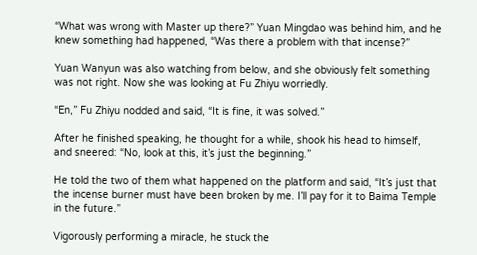“What was wrong with Master up there?” Yuan Mingdao was behind him, and he knew something had happened, “Was there a problem with that incense?”

Yuan Wanyun was also watching from below, and she obviously felt something was not right. Now she was looking at Fu Zhiyu worriedly.

“En,” Fu Zhiyu nodded and said, “It is fine, it was solved.”

After he finished speaking, he thought for a while, shook his head to himself, and sneered: “No, look at this, it’s just the beginning.”

He told the two of them what happened on the platform and said, “It’s just that the incense burner must have been broken by me. I’ll pay for it to Baima Temple in the future.”

Vigorously performing a miracle, he stuck the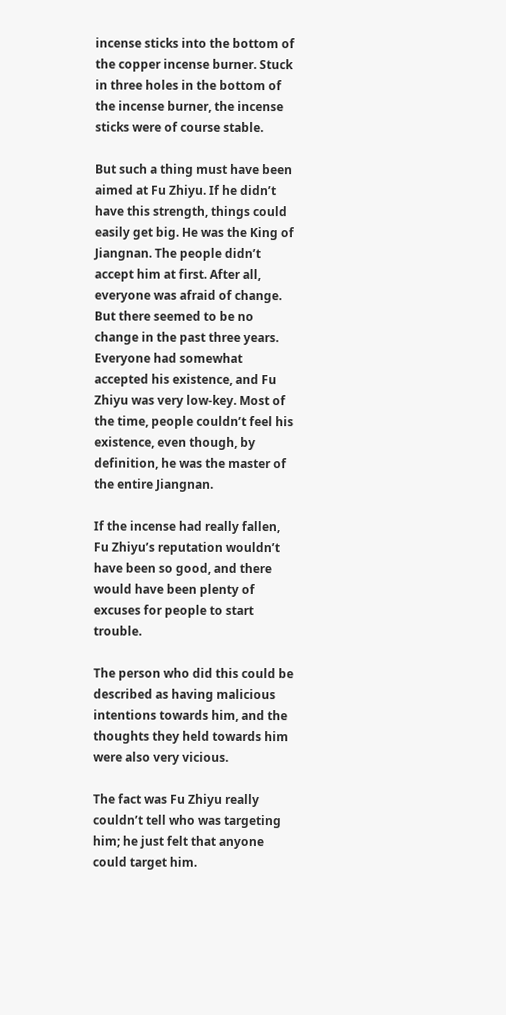incense sticks into the bottom of the copper incense burner. Stuck in three holes in the bottom of the incense burner, the incense sticks were of course stable.

But such a thing must have been aimed at Fu Zhiyu. If he didn’t have this strength, things could easily get big. He was the King of Jiangnan. The people didn’t accept him at first. After all, everyone was afraid of change. But there seemed to be no change in the past three years. Everyone had somewhat accepted his existence, and Fu Zhiyu was very low-key. Most of the time, people couldn’t feel his existence, even though, by definition, he was the master of the entire Jiangnan.

If the incense had really fallen, Fu Zhiyu’s reputation wouldn’t have been so good, and there would have been plenty of excuses for people to start trouble.

The person who did this could be described as having malicious intentions towards him, and the thoughts they held towards him were also very vicious.

The fact was Fu Zhiyu really couldn’t tell who was targeting him; he just felt that anyone could target him.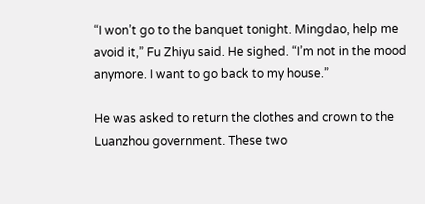“I won’t go to the banquet tonight. Mingdao, help me avoid it,” Fu Zhiyu said. He sighed. “I’m not in the mood anymore. I want to go back to my house.”

He was asked to return the clothes and crown to the Luanzhou government. These two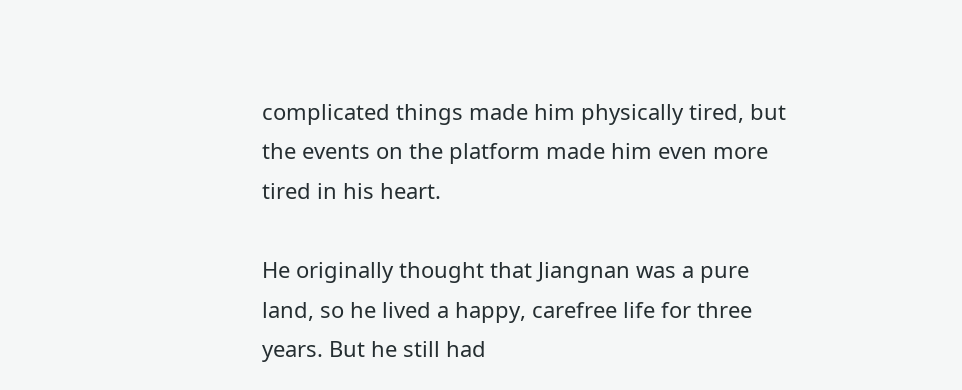complicated things made him physically tired, but the events on the platform made him even more tired in his heart.

He originally thought that Jiangnan was a pure land, so he lived a happy, carefree life for three years. But he still had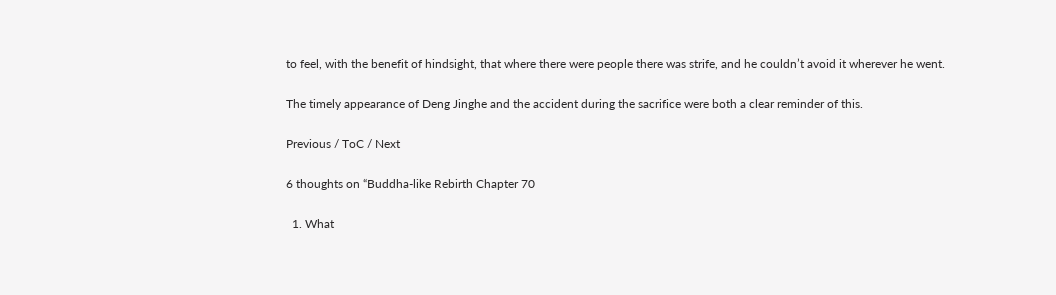to feel, with the benefit of hindsight, that where there were people there was strife, and he couldn’t avoid it wherever he went.

The timely appearance of Deng Jinghe and the accident during the sacrifice were both a clear reminder of this.

Previous / ToC / Next

6 thoughts on “Buddha-like Rebirth Chapter 70

  1. What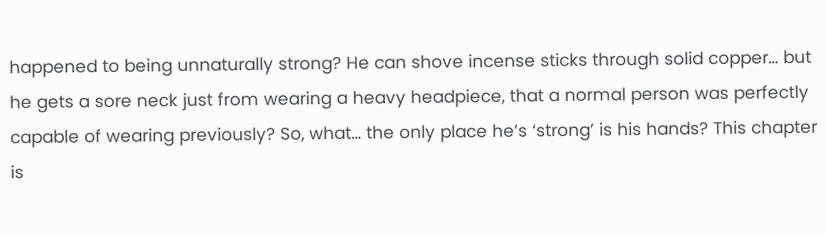happened to being unnaturally strong? He can shove incense sticks through solid copper… but he gets a sore neck just from wearing a heavy headpiece, that a normal person was perfectly capable of wearing previously? So, what… the only place he’s ‘strong’ is his hands? This chapter is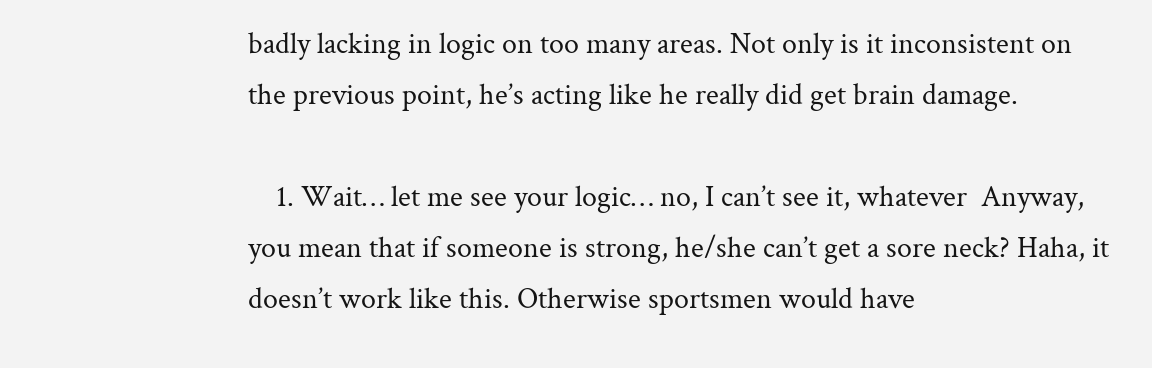badly lacking in logic on too many areas. Not only is it inconsistent on the previous point, he’s acting like he really did get brain damage.

    1. Wait… let me see your logic… no, I can’t see it, whatever  Anyway, you mean that if someone is strong, he/she can’t get a sore neck? Haha, it doesn’t work like this. Otherwise sportsmen would have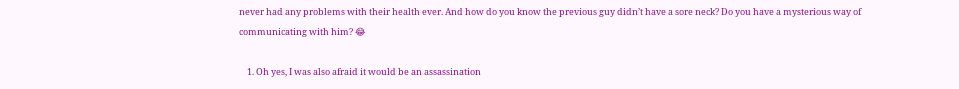never had any problems with their health ever. And how do you know the previous guy didn’t have a sore neck? Do you have a mysterious way of communicating with him? 😂

    1. Oh yes, I was also afraid it would be an assassination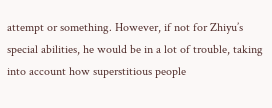attempt or something. However, if not for Zhiyu’s special abilities, he would be in a lot of trouble, taking into account how superstitious people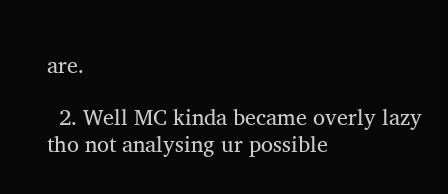are.

  2. Well MC kinda became overly lazy tho not analysing ur possible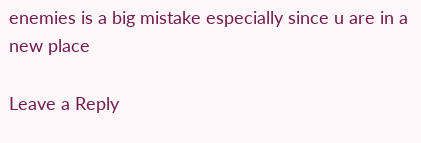enemies is a big mistake especially since u are in a new place

Leave a Reply